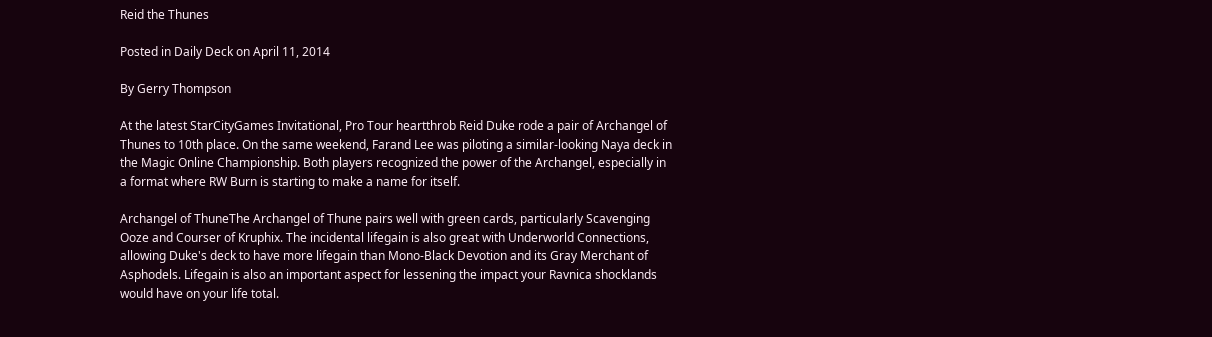Reid the Thunes

Posted in Daily Deck on April 11, 2014

By Gerry Thompson

At the latest StarCityGames Invitational, Pro Tour heartthrob Reid Duke rode a pair of Archangel of Thunes to 10th place. On the same weekend, Farand Lee was piloting a similar-looking Naya deck in the Magic Online Championship. Both players recognized the power of the Archangel, especially in a format where RW Burn is starting to make a name for itself.

Archangel of ThuneThe Archangel of Thune pairs well with green cards, particularly Scavenging Ooze and Courser of Kruphix. The incidental lifegain is also great with Underworld Connections, allowing Duke's deck to have more lifegain than Mono-Black Devotion and its Gray Merchant of Asphodels. Lifegain is also an important aspect for lessening the impact your Ravnica shocklands would have on your life total.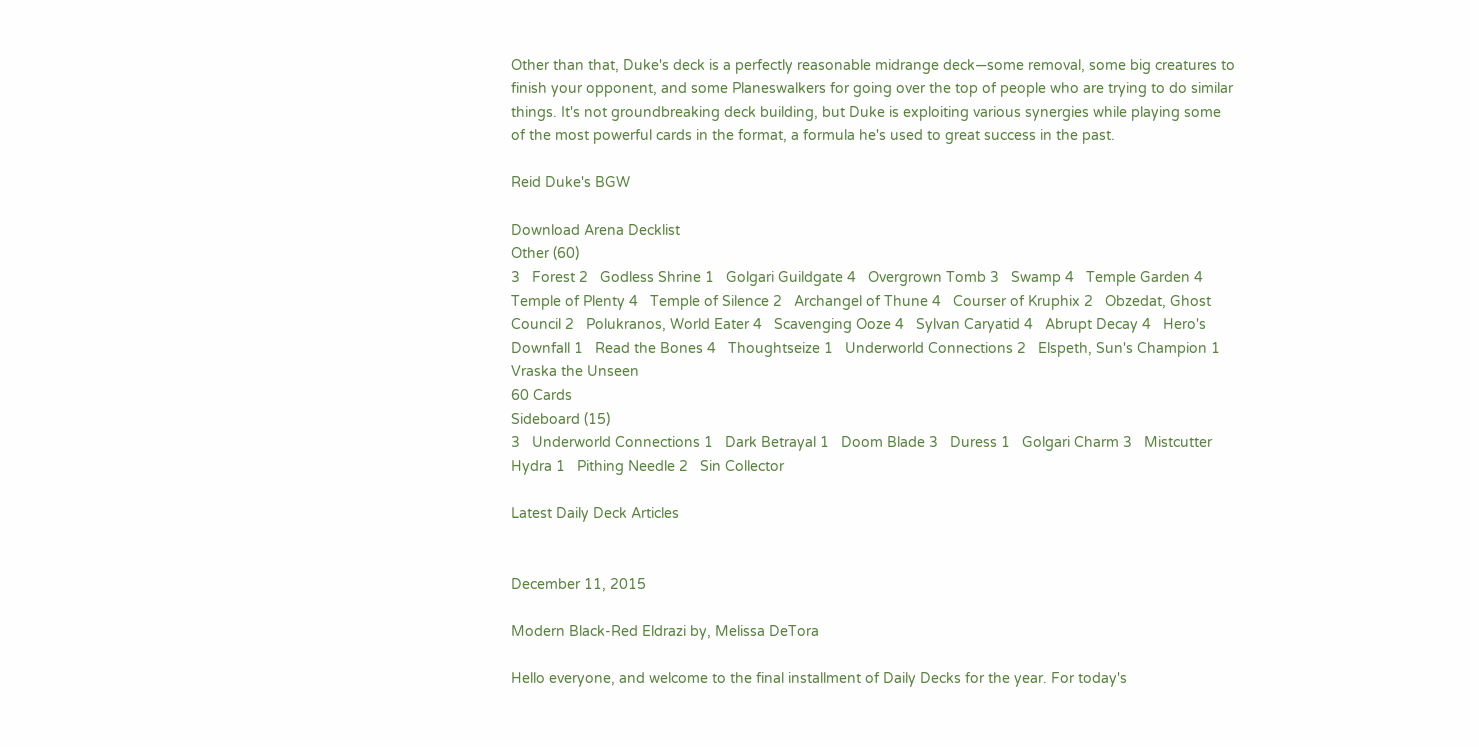Other than that, Duke's deck is a perfectly reasonable midrange deck—some removal, some big creatures to finish your opponent, and some Planeswalkers for going over the top of people who are trying to do similar things. It's not groundbreaking deck building, but Duke is exploiting various synergies while playing some of the most powerful cards in the format, a formula he's used to great success in the past.

Reid Duke's BGW

Download Arena Decklist
Other (60)
3   Forest 2   Godless Shrine 1   Golgari Guildgate 4   Overgrown Tomb 3   Swamp 4   Temple Garden 4   Temple of Plenty 4   Temple of Silence 2   Archangel of Thune 4   Courser of Kruphix 2   Obzedat, Ghost Council 2   Polukranos, World Eater 4   Scavenging Ooze 4   Sylvan Caryatid 4   Abrupt Decay 4   Hero's Downfall 1   Read the Bones 4   Thoughtseize 1   Underworld Connections 2   Elspeth, Sun's Champion 1   Vraska the Unseen
60 Cards
Sideboard (15)
3   Underworld Connections 1   Dark Betrayal 1   Doom Blade 3   Duress 1   Golgari Charm 3   Mistcutter Hydra 1   Pithing Needle 2   Sin Collector

Latest Daily Deck Articles


December 11, 2015

Modern Black-Red Eldrazi by, Melissa DeTora

Hello everyone, and welcome to the final installment of Daily Decks for the year. For today's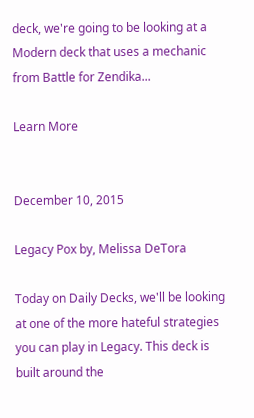deck, we're going to be looking at a Modern deck that uses a mechanic from Battle for Zendika...

Learn More


December 10, 2015

Legacy Pox by, Melissa DeTora

Today on Daily Decks, we'll be looking at one of the more hateful strategies you can play in Legacy. This deck is built around the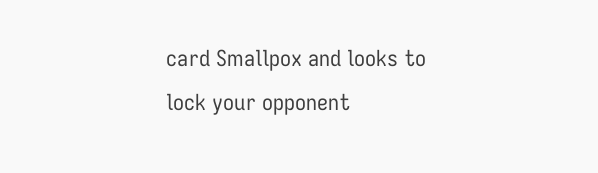card Smallpox and looks to lock your opponent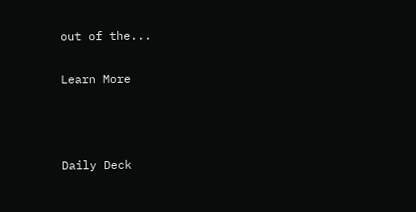out of the...

Learn More



Daily Deck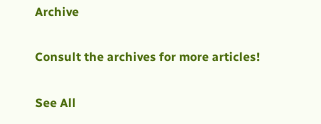Archive

Consult the archives for more articles!

See All